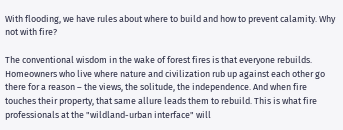With flooding, we have rules about where to build and how to prevent calamity. Why not with fire?

The conventional wisdom in the wake of forest fires is that everyone rebuilds. Homeowners who live where nature and civilization rub up against each other go there for a reason – the views, the solitude, the independence. And when fire touches their property, that same allure leads them to rebuild. This is what fire professionals at the "wildland-urban interface" will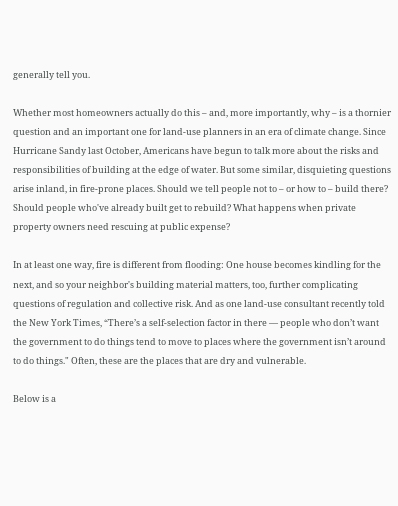generally tell you.

Whether most homeowners actually do this – and, more importantly, why – is a thornier question and an important one for land-use planners in an era of climate change. Since Hurricane Sandy last October, Americans have begun to talk more about the risks and responsibilities of building at the edge of water. But some similar, disquieting questions arise inland, in fire-prone places. Should we tell people not to – or how to – build there? Should people who've already built get to rebuild? What happens when private property owners need rescuing at public expense?

In at least one way, fire is different from flooding: One house becomes kindling for the next, and so your neighbor's building material matters, too, further complicating questions of regulation and collective risk. And as one land-use consultant recently told the New York Times, “There’s a self-selection factor in there — people who don’t want the government to do things tend to move to places where the government isn’t around to do things." Often, these are the places that are dry and vulnerable.

Below is a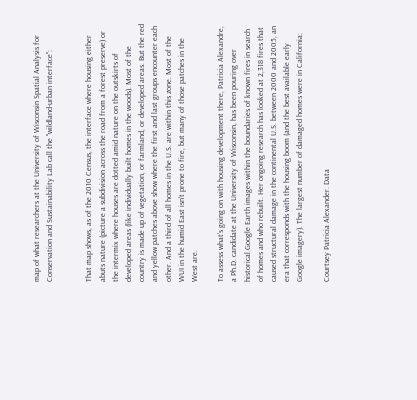map of what researchers at the University of Wisconsin Spatial Analysis for Conservation and Sustainability Lab call the "wildland-urban interface":


That map shows, as of the 2010 Census, the interface where housing either abuts nature (picture a subdivision across the road from a forest preserve) or the intermix where houses are dotted amid nature on the outskirts of developed areas (like individually built homes in the woods). Most of the country is made up of vegetation, or farmland, or developed areas. But the red and yellow patches above show where the first and last groups encounter each other. And a third of all homes in the U.S. are within this zone. Most of the WUI in the humid East isn't prone to fire, but many of those patches in the West are.

To assess what's going on with housing development there, Patricia Alexandre, a Ph.D. candidate at the University of Wisconsin, has been pouring over historical Google Earth images within the boundaries of known fires in search of homes and who rebuilt. Her ongoing research has looked at 2,318 fires that caused structural damage in the continental U.S. between 2000 and 2005, an era that corresponds with the housing boom (and the best available early Google imagery). The largest number of damaged homes were in California:

Courtsey Patricia Alexander. Data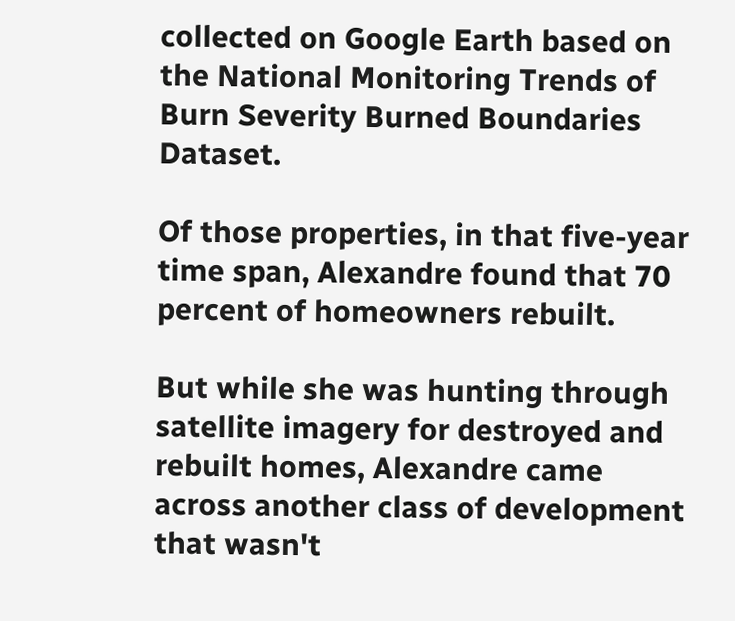collected on Google Earth based on the National Monitoring Trends of Burn Severity Burned Boundaries Dataset.

Of those properties, in that five-year time span, Alexandre found that 70 percent of homeowners rebuilt.

But while she was hunting through satellite imagery for destroyed and rebuilt homes, Alexandre came across another class of development that wasn't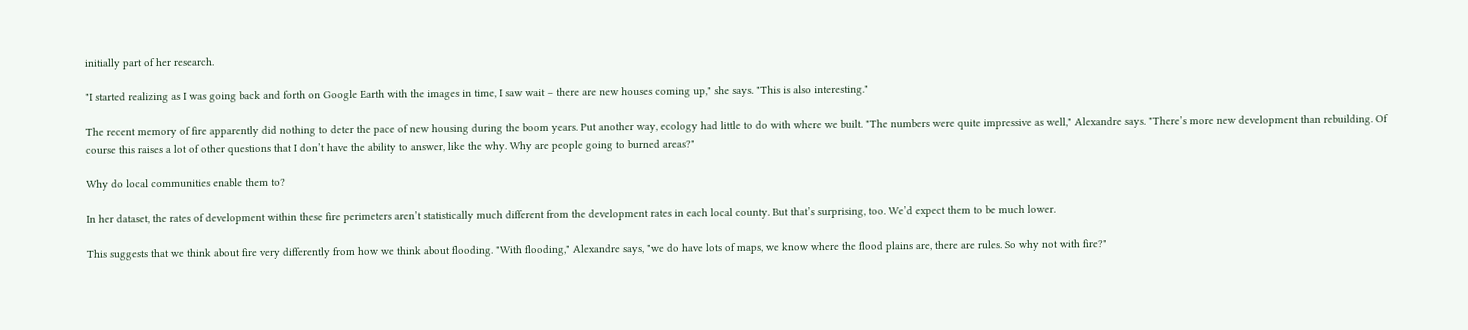initially part of her research.

"I started realizing as I was going back and forth on Google Earth with the images in time, I saw wait – there are new houses coming up," she says. "This is also interesting."

The recent memory of fire apparently did nothing to deter the pace of new housing during the boom years. Put another way, ecology had little to do with where we built. "The numbers were quite impressive as well," Alexandre says. "There’s more new development than rebuilding. Of course this raises a lot of other questions that I don’t have the ability to answer, like the why. Why are people going to burned areas?"

Why do local communities enable them to?

In her dataset, the rates of development within these fire perimeters aren’t statistically much different from the development rates in each local county. But that’s surprising, too. We’d expect them to be much lower.

This suggests that we think about fire very differently from how we think about flooding. "With flooding," Alexandre says, "we do have lots of maps, we know where the flood plains are, there are rules. So why not with fire?"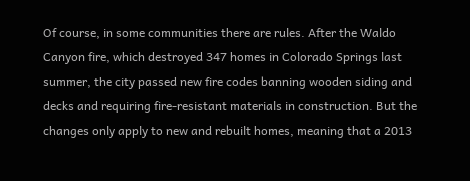Of course, in some communities there are rules. After the Waldo Canyon fire, which destroyed 347 homes in Colorado Springs last summer, the city passed new fire codes banning wooden siding and decks and requiring fire-resistant materials in construction. But the changes only apply to new and rebuilt homes, meaning that a 2013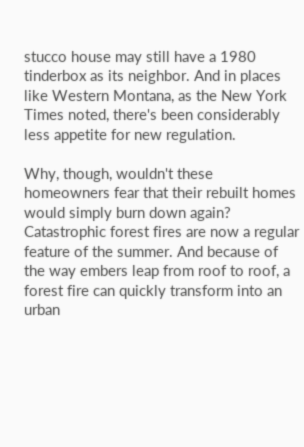stucco house may still have a 1980 tinderbox as its neighbor. And in places like Western Montana, as the New York Times noted, there's been considerably less appetite for new regulation.

Why, though, wouldn't these homeowners fear that their rebuilt homes would simply burn down again? Catastrophic forest fires are now a regular feature of the summer. And because of the way embers leap from roof to roof, a forest fire can quickly transform into an urban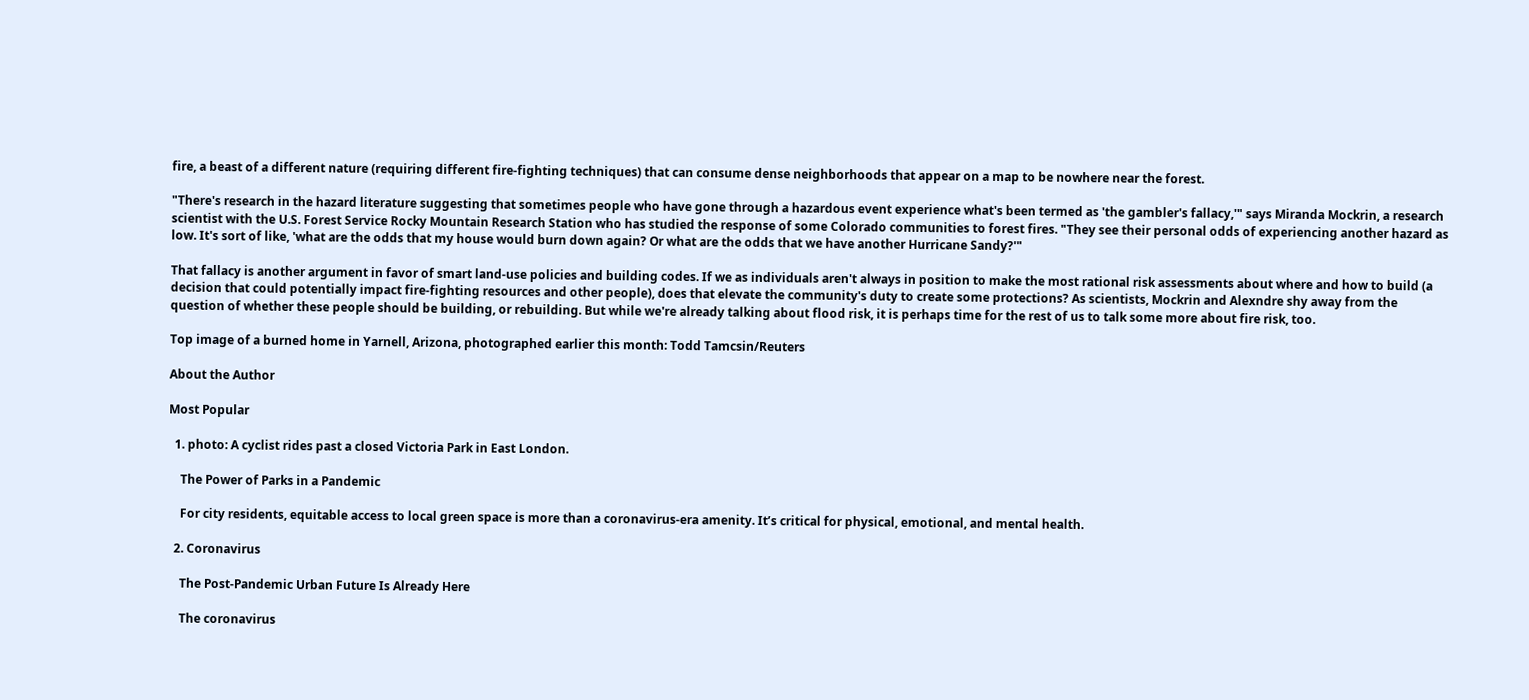fire, a beast of a different nature (requiring different fire-fighting techniques) that can consume dense neighborhoods that appear on a map to be nowhere near the forest.

"There's research in the hazard literature suggesting that sometimes people who have gone through a hazardous event experience what's been termed as 'the gambler's fallacy,'" says Miranda Mockrin, a research scientist with the U.S. Forest Service Rocky Mountain Research Station who has studied the response of some Colorado communities to forest fires. "They see their personal odds of experiencing another hazard as low. It's sort of like, 'what are the odds that my house would burn down again? Or what are the odds that we have another Hurricane Sandy?'"

That fallacy is another argument in favor of smart land-use policies and building codes. If we as individuals aren't always in position to make the most rational risk assessments about where and how to build (a decision that could potentially impact fire-fighting resources and other people), does that elevate the community's duty to create some protections? As scientists, Mockrin and Alexndre shy away from the question of whether these people should be building, or rebuilding. But while we're already talking about flood risk, it is perhaps time for the rest of us to talk some more about fire risk, too.

Top image of a burned home in Yarnell, Arizona, photographed earlier this month: Todd Tamcsin/Reuters

About the Author

Most Popular

  1. photo: A cyclist rides past a closed Victoria Park in East London.

    The Power of Parks in a Pandemic

    For city residents, equitable access to local green space is more than a coronavirus-era amenity. It’s critical for physical, emotional, and mental health.

  2. Coronavirus

    The Post-Pandemic Urban Future Is Already Here

    The coronavirus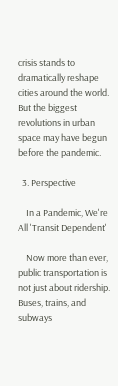crisis stands to dramatically reshape cities around the world. But the biggest revolutions in urban space may have begun before the pandemic.

  3. Perspective

    In a Pandemic, We're All 'Transit Dependent'

    Now more than ever, public transportation is not just about ridership. Buses, trains, and subways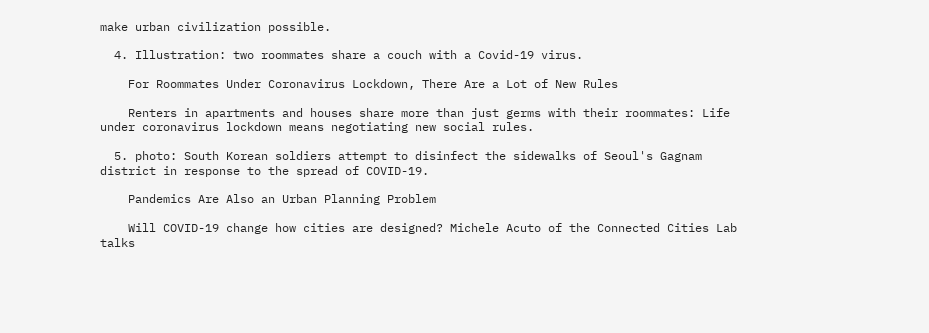make urban civilization possible.

  4. Illustration: two roommates share a couch with a Covid-19 virus.

    For Roommates Under Coronavirus Lockdown, There Are a Lot of New Rules

    Renters in apartments and houses share more than just germs with their roommates: Life under coronavirus lockdown means negotiating new social rules.

  5. photo: South Korean soldiers attempt to disinfect the sidewalks of Seoul's Gagnam district in response to the spread of COVID-19.

    Pandemics Are Also an Urban Planning Problem

    Will COVID-19 change how cities are designed? Michele Acuto of the Connected Cities Lab talks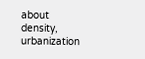about density, urbanization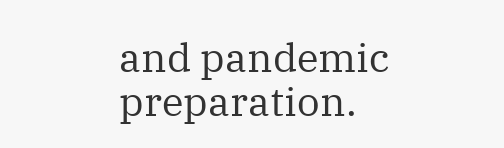and pandemic preparation.